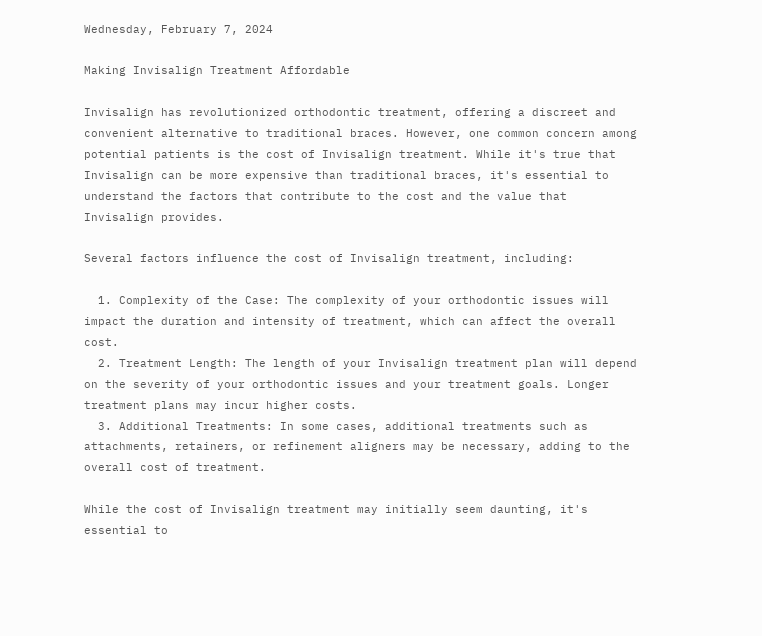Wednesday, February 7, 2024

Making Invisalign Treatment Affordable

Invisalign has revolutionized orthodontic treatment, offering a discreet and convenient alternative to traditional braces. However, one common concern among potential patients is the cost of Invisalign treatment. While it's true that Invisalign can be more expensive than traditional braces, it's essential to understand the factors that contribute to the cost and the value that Invisalign provides.

Several factors influence the cost of Invisalign treatment, including:

  1. Complexity of the Case: The complexity of your orthodontic issues will impact the duration and intensity of treatment, which can affect the overall cost.
  2. Treatment Length: The length of your Invisalign treatment plan will depend on the severity of your orthodontic issues and your treatment goals. Longer treatment plans may incur higher costs.
  3. Additional Treatments: In some cases, additional treatments such as attachments, retainers, or refinement aligners may be necessary, adding to the overall cost of treatment.

While the cost of Invisalign treatment may initially seem daunting, it's essential to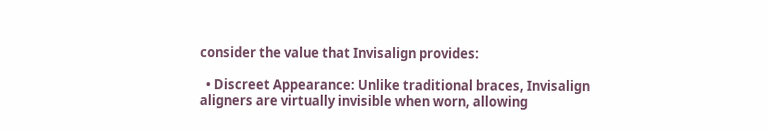consider the value that Invisalign provides:

  • Discreet Appearance: Unlike traditional braces, Invisalign aligners are virtually invisible when worn, allowing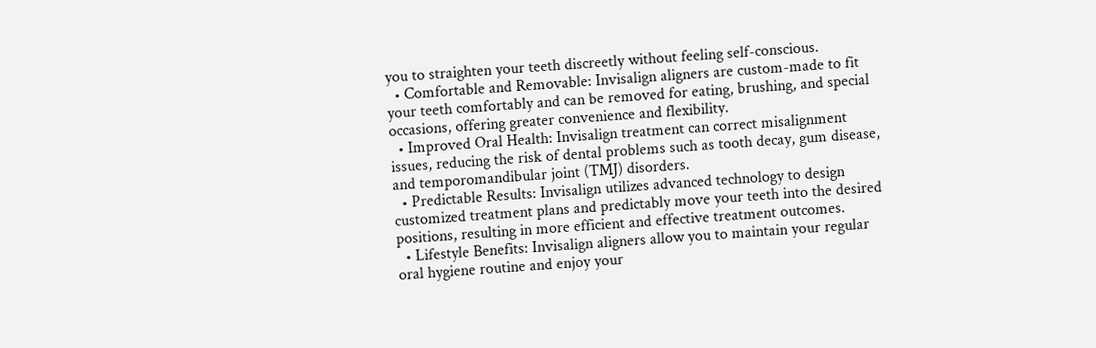you to straighten your teeth discreetly without feeling self-conscious.
  • Comfortable and Removable: Invisalign aligners are custom-made to fit your teeth comfortably and can be removed for eating, brushing, and special occasions, offering greater convenience and flexibility.
  • Improved Oral Health: Invisalign treatment can correct misalignment issues, reducing the risk of dental problems such as tooth decay, gum disease, and temporomandibular joint (TMJ) disorders.
  • Predictable Results: Invisalign utilizes advanced technology to design customized treatment plans and predictably move your teeth into the desired positions, resulting in more efficient and effective treatment outcomes.
  • Lifestyle Benefits: Invisalign aligners allow you to maintain your regular oral hygiene routine and enjoy your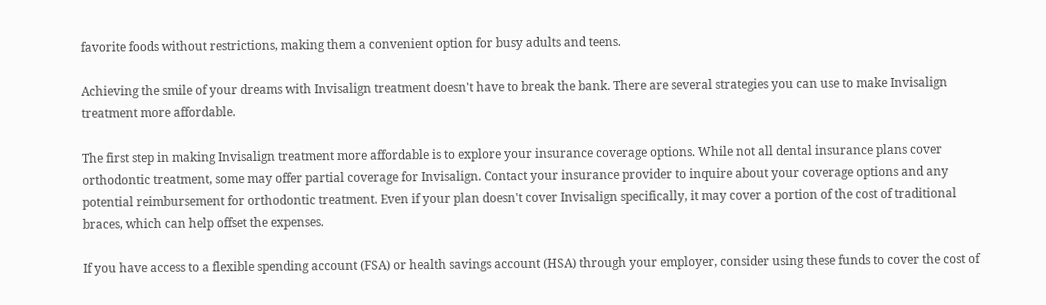favorite foods without restrictions, making them a convenient option for busy adults and teens.

Achieving the smile of your dreams with Invisalign treatment doesn't have to break the bank. There are several strategies you can use to make Invisalign treatment more affordable.

The first step in making Invisalign treatment more affordable is to explore your insurance coverage options. While not all dental insurance plans cover orthodontic treatment, some may offer partial coverage for Invisalign. Contact your insurance provider to inquire about your coverage options and any potential reimbursement for orthodontic treatment. Even if your plan doesn't cover Invisalign specifically, it may cover a portion of the cost of traditional braces, which can help offset the expenses.

If you have access to a flexible spending account (FSA) or health savings account (HSA) through your employer, consider using these funds to cover the cost of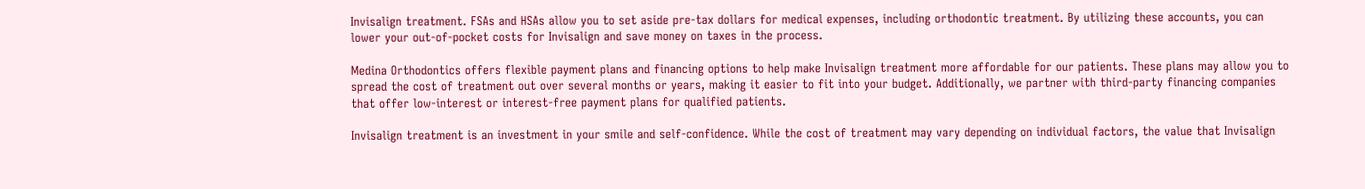Invisalign treatment. FSAs and HSAs allow you to set aside pre-tax dollars for medical expenses, including orthodontic treatment. By utilizing these accounts, you can lower your out-of-pocket costs for Invisalign and save money on taxes in the process.

Medina Orthodontics offers flexible payment plans and financing options to help make Invisalign treatment more affordable for our patients. These plans may allow you to spread the cost of treatment out over several months or years, making it easier to fit into your budget. Additionally, we partner with third-party financing companies that offer low-interest or interest-free payment plans for qualified patients.

Invisalign treatment is an investment in your smile and self-confidence. While the cost of treatment may vary depending on individual factors, the value that Invisalign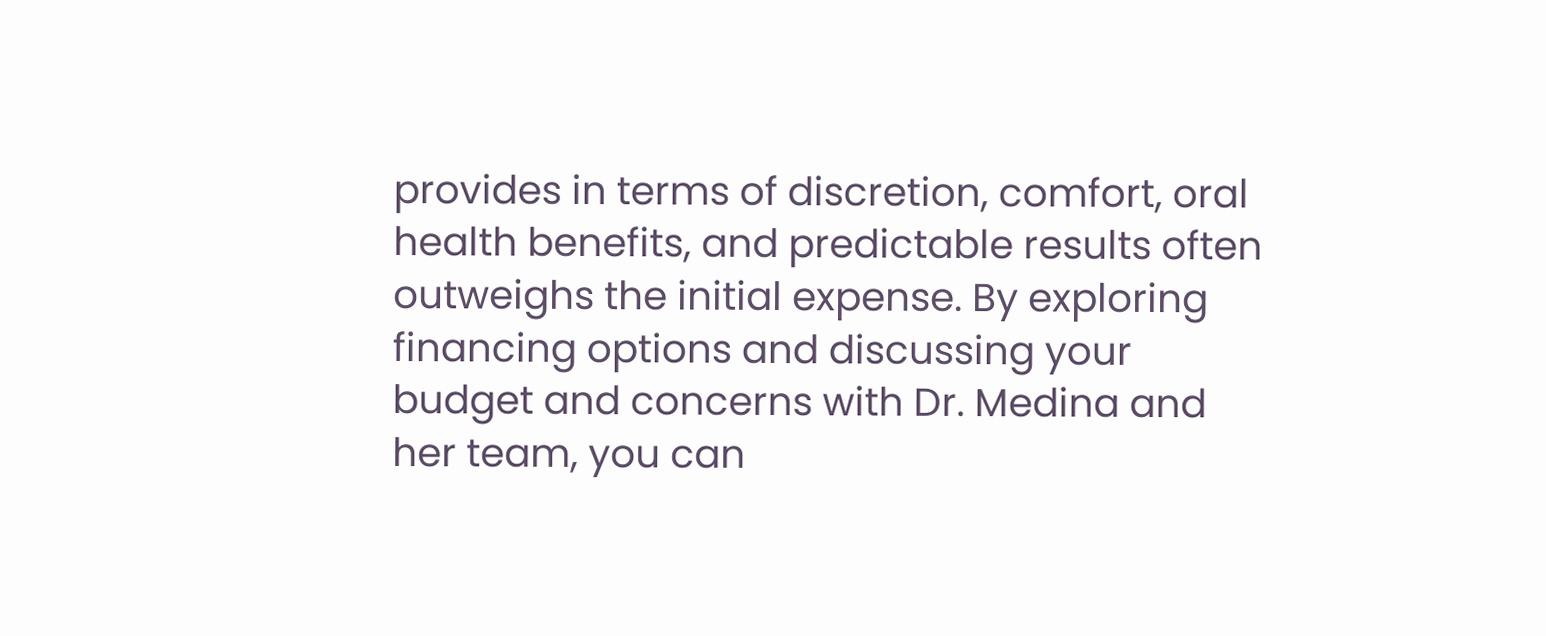provides in terms of discretion, comfort, oral health benefits, and predictable results often outweighs the initial expense. By exploring financing options and discussing your budget and concerns with Dr. Medina and her team, you can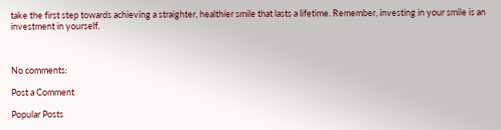take the first step towards achieving a straighter, healthier smile that lasts a lifetime. Remember, investing in your smile is an investment in yourself.



No comments:

Post a Comment

Popular Posts